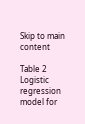Skip to main content

Table 2 Logistic regression model for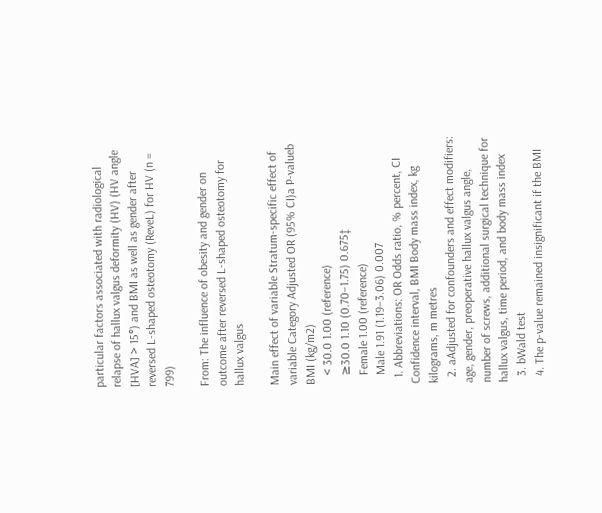particular factors associated with radiological relapse of hallux valgus deformity (HV) (HV angle [HVA] > 15°) and BMI as well as gender after reversed L-shaped osteotomy (ReveL) for HV (n = 799)

From: The influence of obesity and gender on outcome after reversed L-shaped osteotomy for hallux valgus

Main effect of variable Stratum-specific effect of variable Category Adjusted OR (95% CI)a P-valueb
BMI (kg/m2)
   < 30.0 1.00 (reference)
   ≥30.0 1.10 (0.70–1.75) 0.675‡
   Female 1.00 (reference)
   Male 1.91 (1.19–3.06) 0.007
  1. Abbreviations: OR Odds ratio, % percent, CI Confidence interval, BMI Body mass index, kg kilograms, m metres
  2. aAdjusted for confounders and effect modifiers: age, gender, preoperative hallux valgus angle, number of screws, additional surgical technique for hallux valgus, time period, and body mass index
  3. bWald test
  4. The p-value remained insignificant if the BMI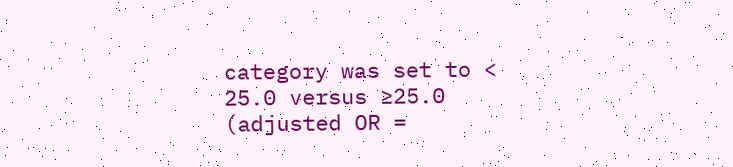category was set to < 25.0 versus ≥25.0 (adjusted OR =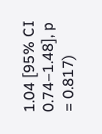1.04 [95% CI 0.74–1.48], p = 0.817)